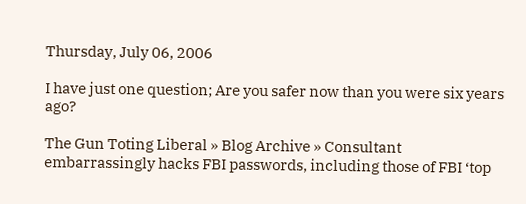Thursday, July 06, 2006

I have just one question; Are you safer now than you were six years ago?

The Gun Toting Liberal » Blog Archive » Consultant embarrassingly hacks FBI passwords, including those of FBI ‘top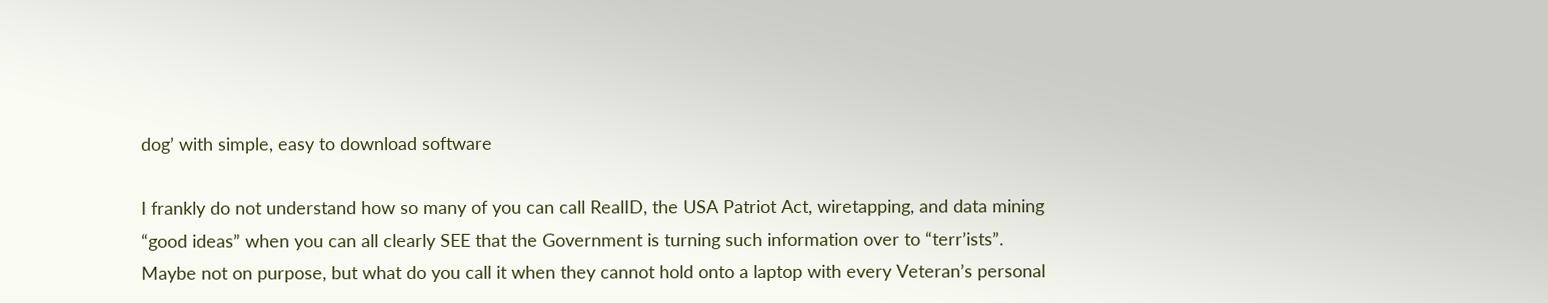dog’ with simple, easy to download software

I frankly do not understand how so many of you can call RealID, the USA Patriot Act, wiretapping, and data mining “good ideas” when you can all clearly SEE that the Government is turning such information over to “terr’ists”. Maybe not on purpose, but what do you call it when they cannot hold onto a laptop with every Veteran’s personal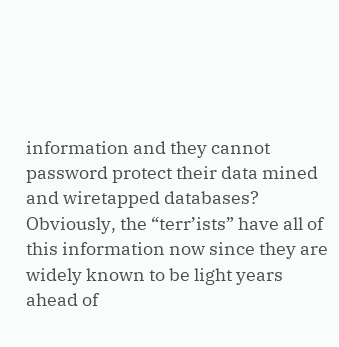information and they cannot password protect their data mined and wiretapped databases? Obviously, the “terr’ists” have all of this information now since they are widely known to be light years ahead of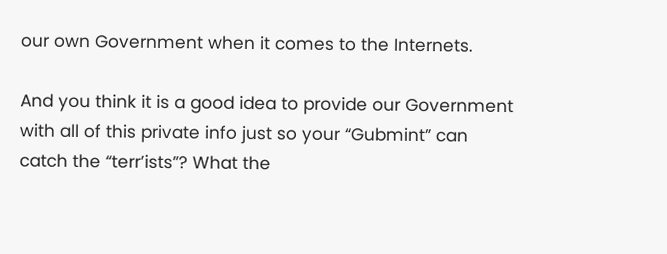our own Government when it comes to the Internets.

And you think it is a good idea to provide our Government with all of this private info just so your “Gubmint” can catch the “terr’ists”? What the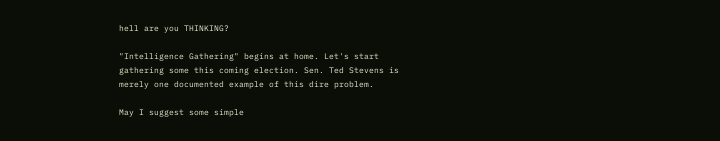hell are you THINKING?

"Intelligence Gathering" begins at home. Let's start gathering some this coming election. Sen. Ted Stevens is merely one documented example of this dire problem.

May I suggest some simple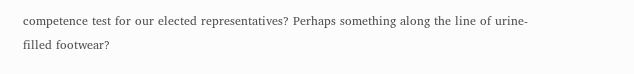competence test for our elected representatives? Perhaps something along the line of urine-filled footwear?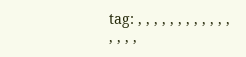tag: , , , , , , , , , , , , , , , ,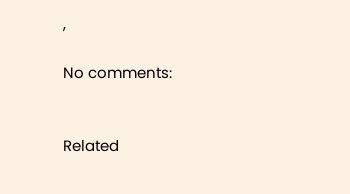,

No comments:


Related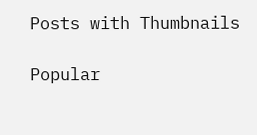Posts with Thumbnails

Popular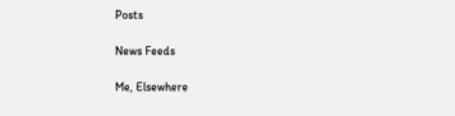Posts

News Feeds

Me, Elsewhere